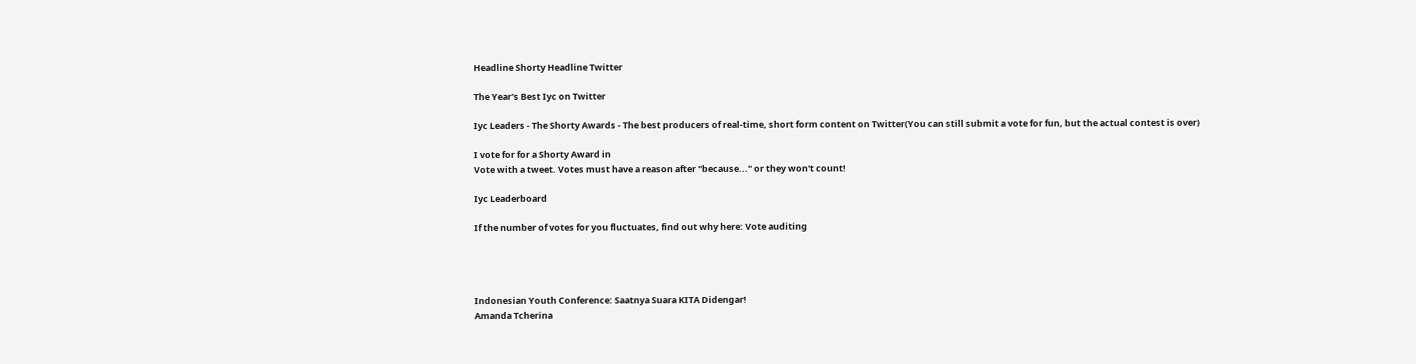Headline Shorty Headline Twitter

The Year's Best Iyc on Twitter

Iyc Leaders - The Shorty Awards - The best producers of real-time, short form content on Twitter(You can still submit a vote for fun, but the actual contest is over)

I vote for for a Shorty Award in
Vote with a tweet. Votes must have a reason after "because..." or they won't count!

Iyc Leaderboard

If the number of votes for you fluctuates, find out why here: Vote auditing




Indonesian Youth Conference: Saatnya Suara KITA Didengar!
Amanda Tcherina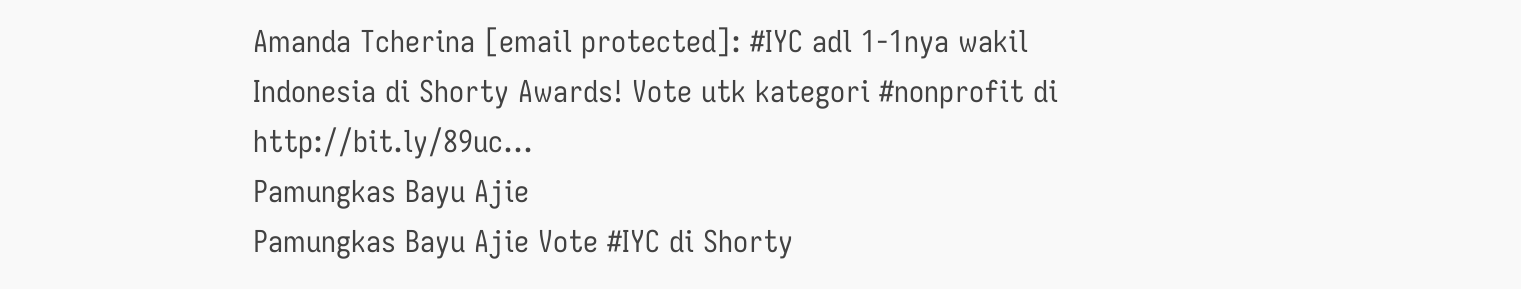Amanda Tcherina [email protected]: #IYC adl 1-1nya wakil Indonesia di Shorty Awards! Vote utk kategori #nonprofit di http://bit.ly/89uc...
Pamungkas Bayu Ajie
Pamungkas Bayu Ajie Vote #IYC di Shorty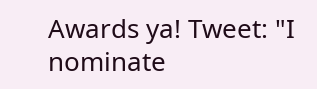Awards ya! Tweet: "I nominate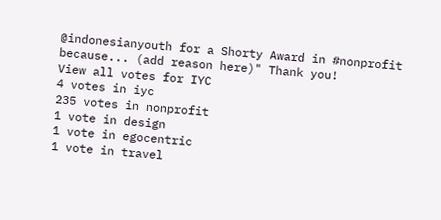@indonesianyouth for a Shorty Award in #nonprofit because... (add reason here)" Thank you!
View all votes for IYC
4 votes in iyc
235 votes in nonprofit
1 vote in design
1 vote in egocentric
1 vote in travel